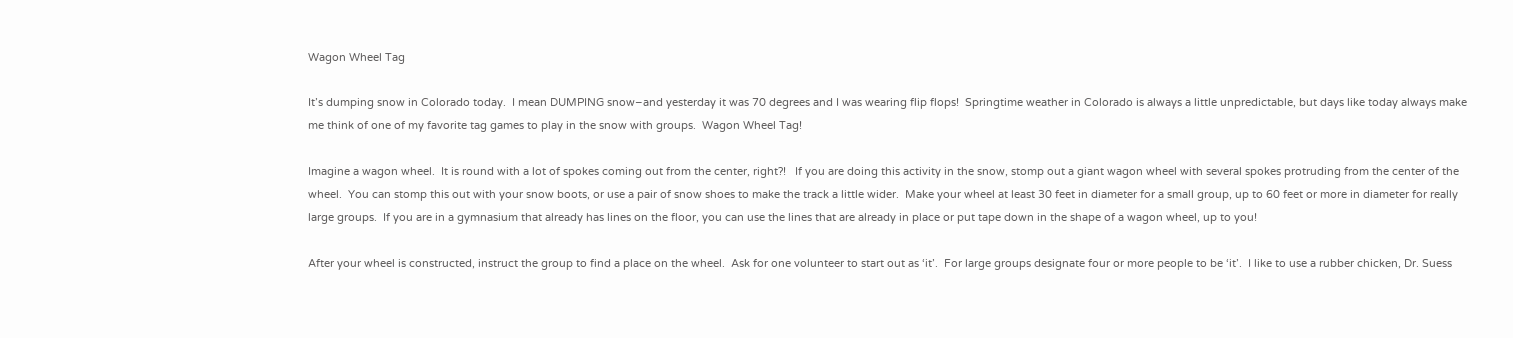Wagon Wheel Tag

It’s dumping snow in Colorado today.  I mean DUMPING snow–and yesterday it was 70 degrees and I was wearing flip flops!  Springtime weather in Colorado is always a little unpredictable, but days like today always make me think of one of my favorite tag games to play in the snow with groups.  Wagon Wheel Tag!

Imagine a wagon wheel.  It is round with a lot of spokes coming out from the center, right?!   If you are doing this activity in the snow, stomp out a giant wagon wheel with several spokes protruding from the center of the wheel.  You can stomp this out with your snow boots, or use a pair of snow shoes to make the track a little wider.  Make your wheel at least 30 feet in diameter for a small group, up to 60 feet or more in diameter for really large groups.  If you are in a gymnasium that already has lines on the floor, you can use the lines that are already in place or put tape down in the shape of a wagon wheel, up to you!

After your wheel is constructed, instruct the group to find a place on the wheel.  Ask for one volunteer to start out as ‘it’.  For large groups designate four or more people to be ‘it’.  I like to use a rubber chicken, Dr. Suess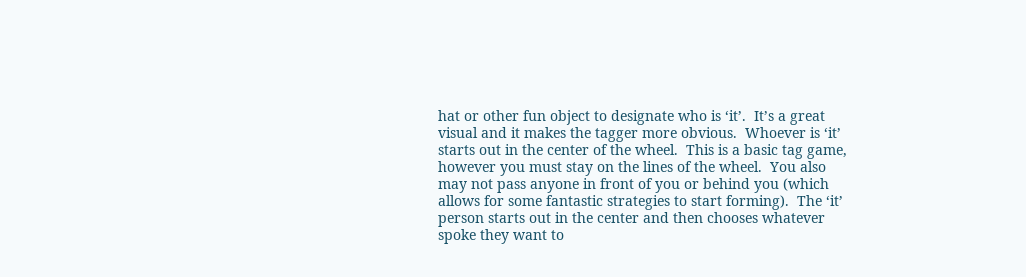hat or other fun object to designate who is ‘it’.  It’s a great visual and it makes the tagger more obvious.  Whoever is ‘it’ starts out in the center of the wheel.  This is a basic tag game, however you must stay on the lines of the wheel.  You also may not pass anyone in front of you or behind you (which allows for some fantastic strategies to start forming).  The ‘it’ person starts out in the center and then chooses whatever spoke they want to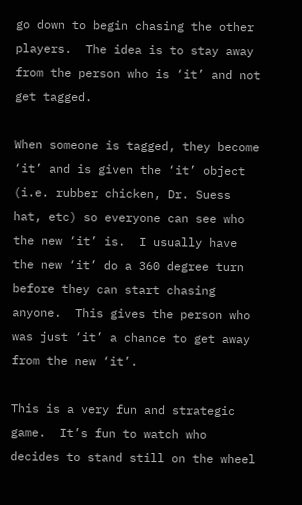go down to begin chasing the other players.  The idea is to stay away from the person who is ‘it’ and not get tagged.

When someone is tagged, they become ‘it’ and is given the ‘it’ object (i.e. rubber chicken, Dr. Suess hat, etc) so everyone can see who the new ‘it’ is.  I usually have the new ‘it’ do a 360 degree turn before they can start chasing anyone.  This gives the person who was just ‘it’ a chance to get away from the new ‘it’.

This is a very fun and strategic game.  It’s fun to watch who decides to stand still on the wheel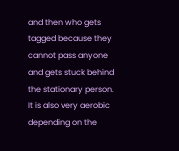and then who gets tagged because they cannot pass anyone and gets stuck behind the stationary person.  It is also very aerobic depending on the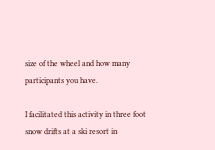size of the wheel and how many participants you have.

I facilitated this activity in three foot snow drifts at a ski resort in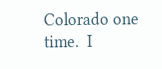Colorado one time.  I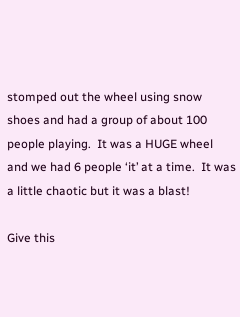stomped out the wheel using snow shoes and had a group of about 100 people playing.  It was a HUGE wheel and we had 6 people ‘it’ at a time.  It was a little chaotic but it was a blast!

Give this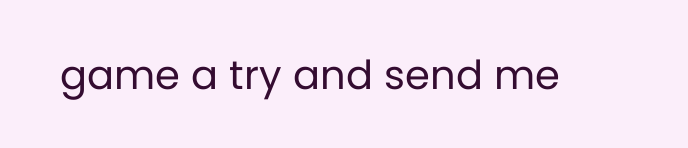game a try and send me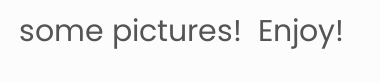some pictures!  Enjoy!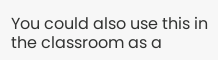You could also use this in the classroom as a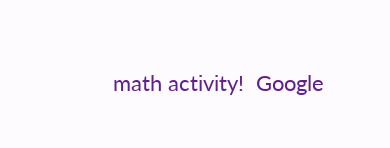math activity!  Google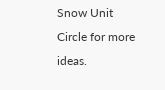Snow Unit Circle for more ideas.